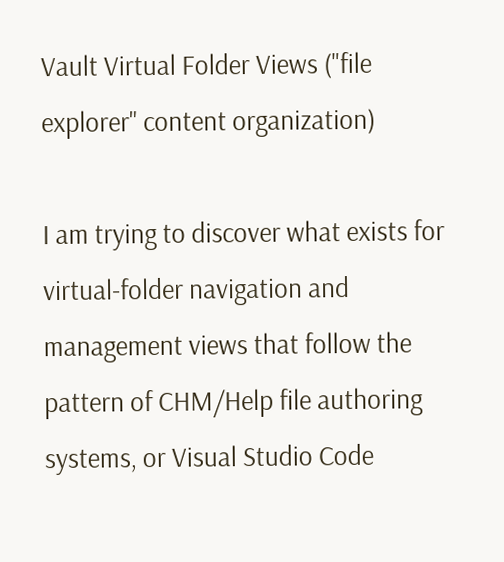Vault Virtual Folder Views ("file explorer" content organization)

I am trying to discover what exists for virtual-folder navigation and management views that follow the pattern of CHM/Help file authoring systems, or Visual Studio Code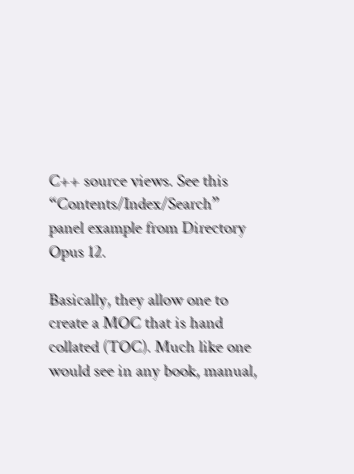C++ source views. See this “Contents/Index/Search” panel example from Directory Opus 12.

Basically, they allow one to create a MOC that is hand collated (TOC). Much like one would see in any book, manual,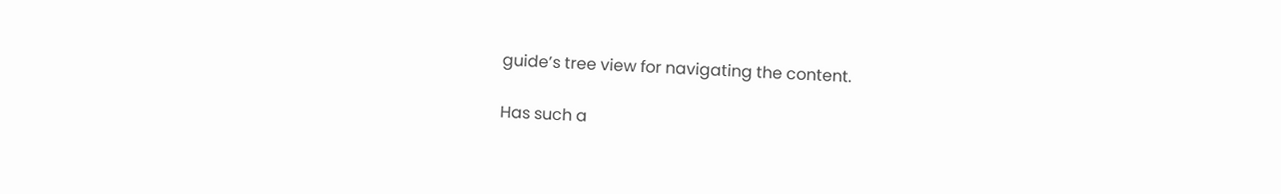guide’s tree view for navigating the content.

Has such a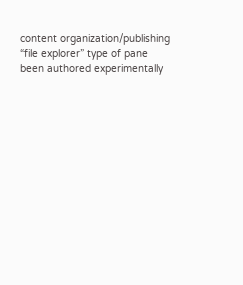content organization/publishing “file explorer” type of pane been authored experimentally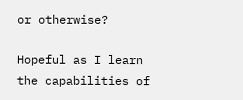or otherwise?

Hopeful as I learn the capabilities of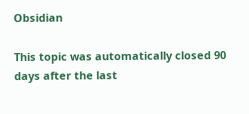Obsidian

This topic was automatically closed 90 days after the last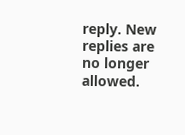reply. New replies are no longer allowed.